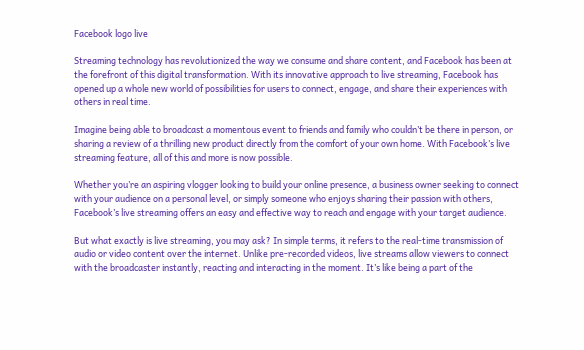Facebook logo live

Streaming technology has revolutionized the way we consume and share content, and Facebook has been at the forefront of this digital transformation. With its innovative approach to live streaming, Facebook has opened up a whole new world of possibilities for users to connect, engage, and share their experiences with others in real time.

Imagine being able to broadcast a momentous event to friends and family who couldn’t be there in person, or sharing a review of a thrilling new product directly from the comfort of your own home. With Facebook’s live streaming feature, all of this and more is now possible.

Whether you’re an aspiring vlogger looking to build your online presence, a business owner seeking to connect with your audience on a personal level, or simply someone who enjoys sharing their passion with others, Facebook’s live streaming offers an easy and effective way to reach and engage with your target audience.

But what exactly is live streaming, you may ask? In simple terms, it refers to the real-time transmission of audio or video content over the internet. Unlike pre-recorded videos, live streams allow viewers to connect with the broadcaster instantly, reacting and interacting in the moment. It’s like being a part of the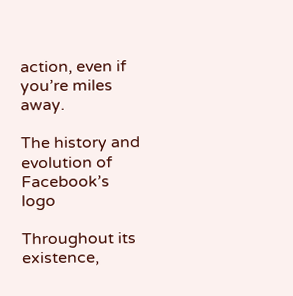action, even if you’re miles away.

The history and evolution of Facebook’s logo

Throughout its existence,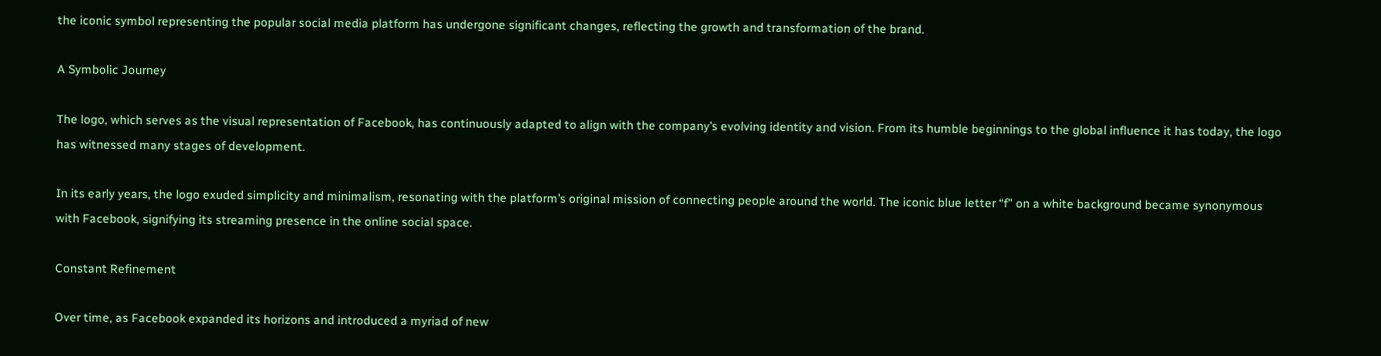the iconic symbol representing the popular social media platform has undergone significant changes, reflecting the growth and transformation of the brand.

A Symbolic Journey

The logo, which serves as the visual representation of Facebook, has continuously adapted to align with the company’s evolving identity and vision. From its humble beginnings to the global influence it has today, the logo has witnessed many stages of development.

In its early years, the logo exuded simplicity and minimalism, resonating with the platform’s original mission of connecting people around the world. The iconic blue letter “f” on a white background became synonymous with Facebook, signifying its streaming presence in the online social space.

Constant Refinement

Over time, as Facebook expanded its horizons and introduced a myriad of new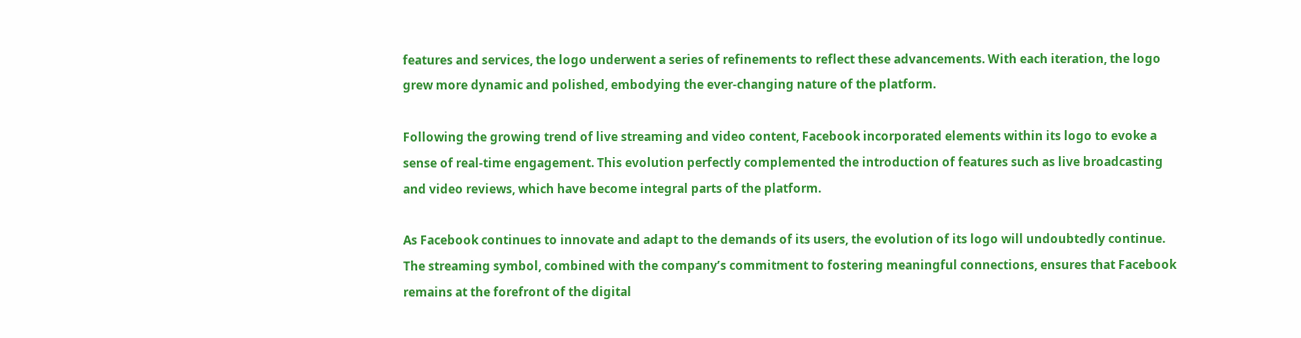features and services, the logo underwent a series of refinements to reflect these advancements. With each iteration, the logo grew more dynamic and polished, embodying the ever-changing nature of the platform.

Following the growing trend of live streaming and video content, Facebook incorporated elements within its logo to evoke a sense of real-time engagement. This evolution perfectly complemented the introduction of features such as live broadcasting and video reviews, which have become integral parts of the platform.

As Facebook continues to innovate and adapt to the demands of its users, the evolution of its logo will undoubtedly continue. The streaming symbol, combined with the company’s commitment to fostering meaningful connections, ensures that Facebook remains at the forefront of the digital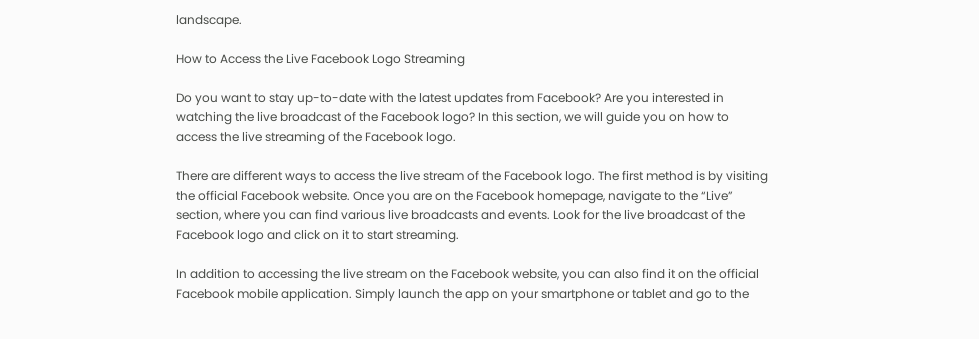landscape.

How to Access the Live Facebook Logo Streaming

Do you want to stay up-to-date with the latest updates from Facebook? Are you interested in watching the live broadcast of the Facebook logo? In this section, we will guide you on how to access the live streaming of the Facebook logo.

There are different ways to access the live stream of the Facebook logo. The first method is by visiting the official Facebook website. Once you are on the Facebook homepage, navigate to the “Live” section, where you can find various live broadcasts and events. Look for the live broadcast of the Facebook logo and click on it to start streaming.

In addition to accessing the live stream on the Facebook website, you can also find it on the official Facebook mobile application. Simply launch the app on your smartphone or tablet and go to the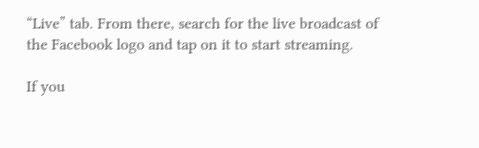“Live” tab. From there, search for the live broadcast of the Facebook logo and tap on it to start streaming.

If you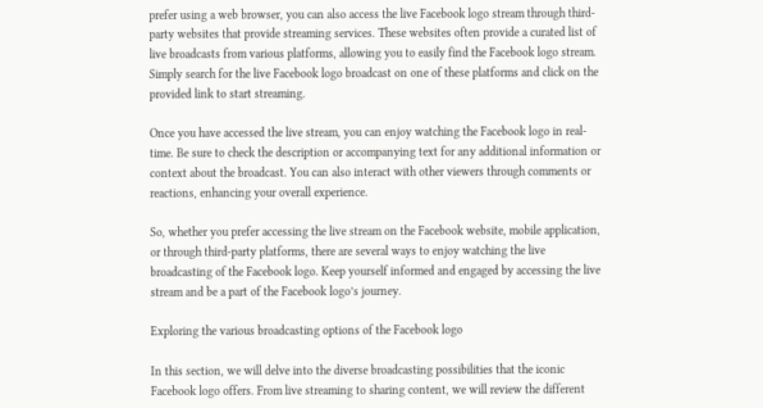prefer using a web browser, you can also access the live Facebook logo stream through third-party websites that provide streaming services. These websites often provide a curated list of live broadcasts from various platforms, allowing you to easily find the Facebook logo stream. Simply search for the live Facebook logo broadcast on one of these platforms and click on the provided link to start streaming.

Once you have accessed the live stream, you can enjoy watching the Facebook logo in real-time. Be sure to check the description or accompanying text for any additional information or context about the broadcast. You can also interact with other viewers through comments or reactions, enhancing your overall experience.

So, whether you prefer accessing the live stream on the Facebook website, mobile application, or through third-party platforms, there are several ways to enjoy watching the live broadcasting of the Facebook logo. Keep yourself informed and engaged by accessing the live stream and be a part of the Facebook logo’s journey.

Exploring the various broadcasting options of the Facebook logo

In this section, we will delve into the diverse broadcasting possibilities that the iconic Facebook logo offers. From live streaming to sharing content, we will review the different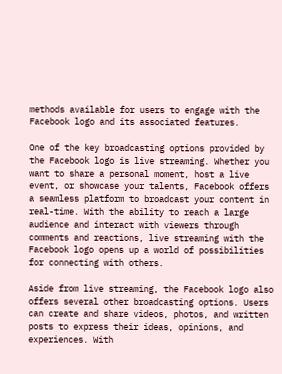methods available for users to engage with the Facebook logo and its associated features.

One of the key broadcasting options provided by the Facebook logo is live streaming. Whether you want to share a personal moment, host a live event, or showcase your talents, Facebook offers a seamless platform to broadcast your content in real-time. With the ability to reach a large audience and interact with viewers through comments and reactions, live streaming with the Facebook logo opens up a world of possibilities for connecting with others.

Aside from live streaming, the Facebook logo also offers several other broadcasting options. Users can create and share videos, photos, and written posts to express their ideas, opinions, and experiences. With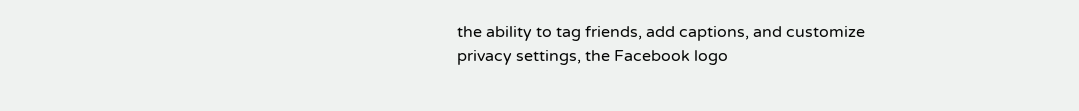the ability to tag friends, add captions, and customize privacy settings, the Facebook logo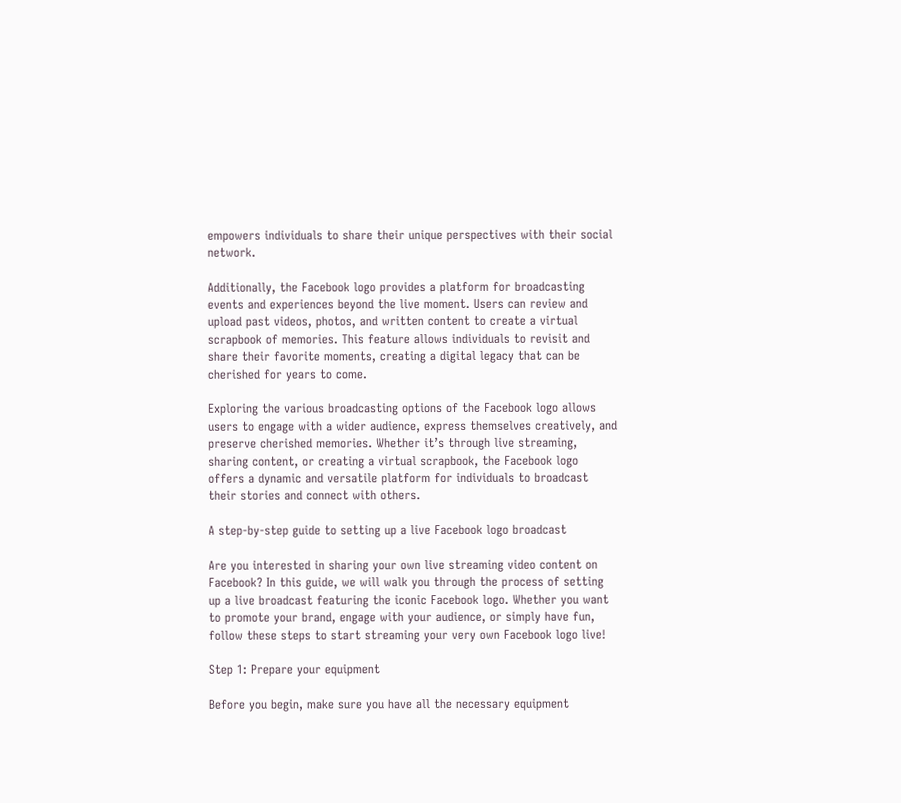empowers individuals to share their unique perspectives with their social network.

Additionally, the Facebook logo provides a platform for broadcasting events and experiences beyond the live moment. Users can review and upload past videos, photos, and written content to create a virtual scrapbook of memories. This feature allows individuals to revisit and share their favorite moments, creating a digital legacy that can be cherished for years to come.

Exploring the various broadcasting options of the Facebook logo allows users to engage with a wider audience, express themselves creatively, and preserve cherished memories. Whether it’s through live streaming, sharing content, or creating a virtual scrapbook, the Facebook logo offers a dynamic and versatile platform for individuals to broadcast their stories and connect with others.

A step-by-step guide to setting up a live Facebook logo broadcast

Are you interested in sharing your own live streaming video content on Facebook? In this guide, we will walk you through the process of setting up a live broadcast featuring the iconic Facebook logo. Whether you want to promote your brand, engage with your audience, or simply have fun, follow these steps to start streaming your very own Facebook logo live!

Step 1: Prepare your equipment

Before you begin, make sure you have all the necessary equipment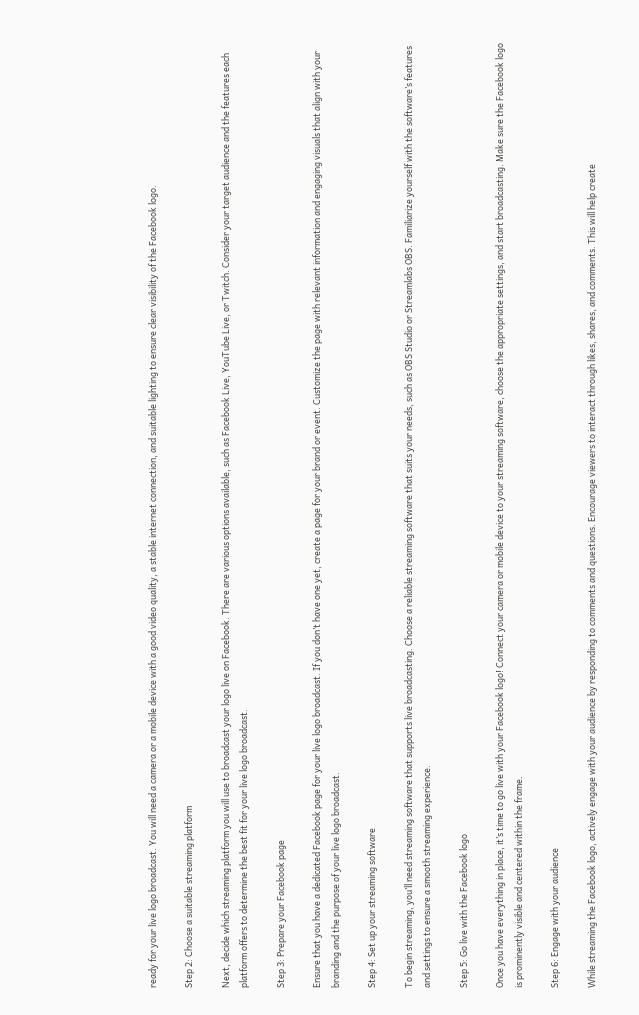ready for your live logo broadcast. You will need a camera or a mobile device with a good video quality, a stable internet connection, and suitable lighting to ensure clear visibility of the Facebook logo.

Step 2: Choose a suitable streaming platform

Next, decide which streaming platform you will use to broadcast your logo live on Facebook. There are various options available, such as Facebook Live, YouTube Live, or Twitch. Consider your target audience and the features each platform offers to determine the best fit for your live logo broadcast.

Step 3: Prepare your Facebook page

Ensure that you have a dedicated Facebook page for your live logo broadcast. If you don’t have one yet, create a page for your brand or event. Customize the page with relevant information and engaging visuals that align with your branding and the purpose of your live logo broadcast.

Step 4: Set up your streaming software

To begin streaming, you’ll need streaming software that supports live broadcasting. Choose a reliable streaming software that suits your needs, such as OBS Studio or Streamlabs OBS. Familiarize yourself with the software’s features and settings to ensure a smooth streaming experience.

Step 5: Go live with the Facebook logo

Once you have everything in place, it’s time to go live with your Facebook logo! Connect your camera or mobile device to your streaming software, choose the appropriate settings, and start broadcasting. Make sure the Facebook logo is prominently visible and centered within the frame.

Step 6: Engage with your audience

While streaming the Facebook logo, actively engage with your audience by responding to comments and questions. Encourage viewers to interact through likes, shares, and comments. This will help create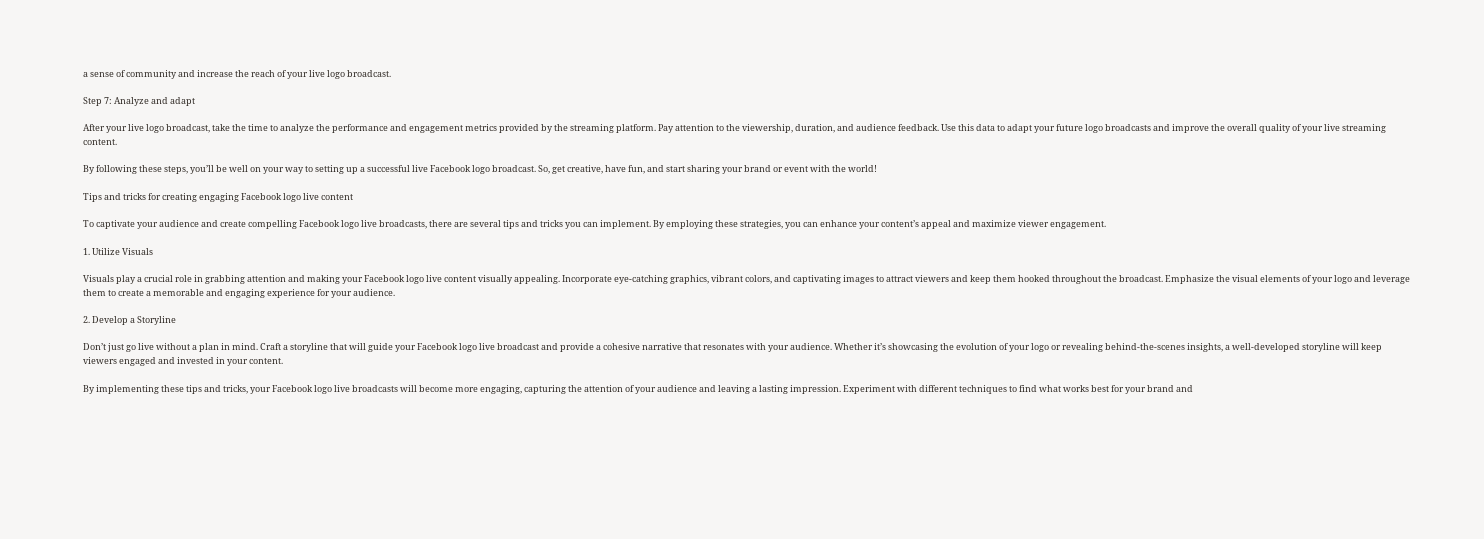a sense of community and increase the reach of your live logo broadcast.

Step 7: Analyze and adapt

After your live logo broadcast, take the time to analyze the performance and engagement metrics provided by the streaming platform. Pay attention to the viewership, duration, and audience feedback. Use this data to adapt your future logo broadcasts and improve the overall quality of your live streaming content.

By following these steps, you’ll be well on your way to setting up a successful live Facebook logo broadcast. So, get creative, have fun, and start sharing your brand or event with the world!

Tips and tricks for creating engaging Facebook logo live content

To captivate your audience and create compelling Facebook logo live broadcasts, there are several tips and tricks you can implement. By employing these strategies, you can enhance your content’s appeal and maximize viewer engagement.

1. Utilize Visuals

Visuals play a crucial role in grabbing attention and making your Facebook logo live content visually appealing. Incorporate eye-catching graphics, vibrant colors, and captivating images to attract viewers and keep them hooked throughout the broadcast. Emphasize the visual elements of your logo and leverage them to create a memorable and engaging experience for your audience.

2. Develop a Storyline

Don’t just go live without a plan in mind. Craft a storyline that will guide your Facebook logo live broadcast and provide a cohesive narrative that resonates with your audience. Whether it’s showcasing the evolution of your logo or revealing behind-the-scenes insights, a well-developed storyline will keep viewers engaged and invested in your content.

By implementing these tips and tricks, your Facebook logo live broadcasts will become more engaging, capturing the attention of your audience and leaving a lasting impression. Experiment with different techniques to find what works best for your brand and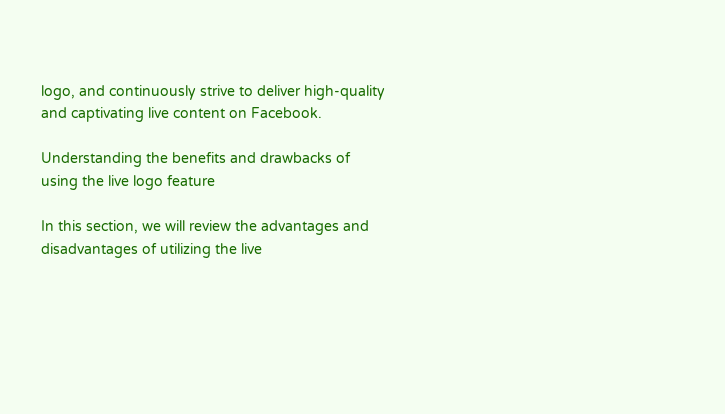logo, and continuously strive to deliver high-quality and captivating live content on Facebook.

Understanding the benefits and drawbacks of using the live logo feature

In this section, we will review the advantages and disadvantages of utilizing the live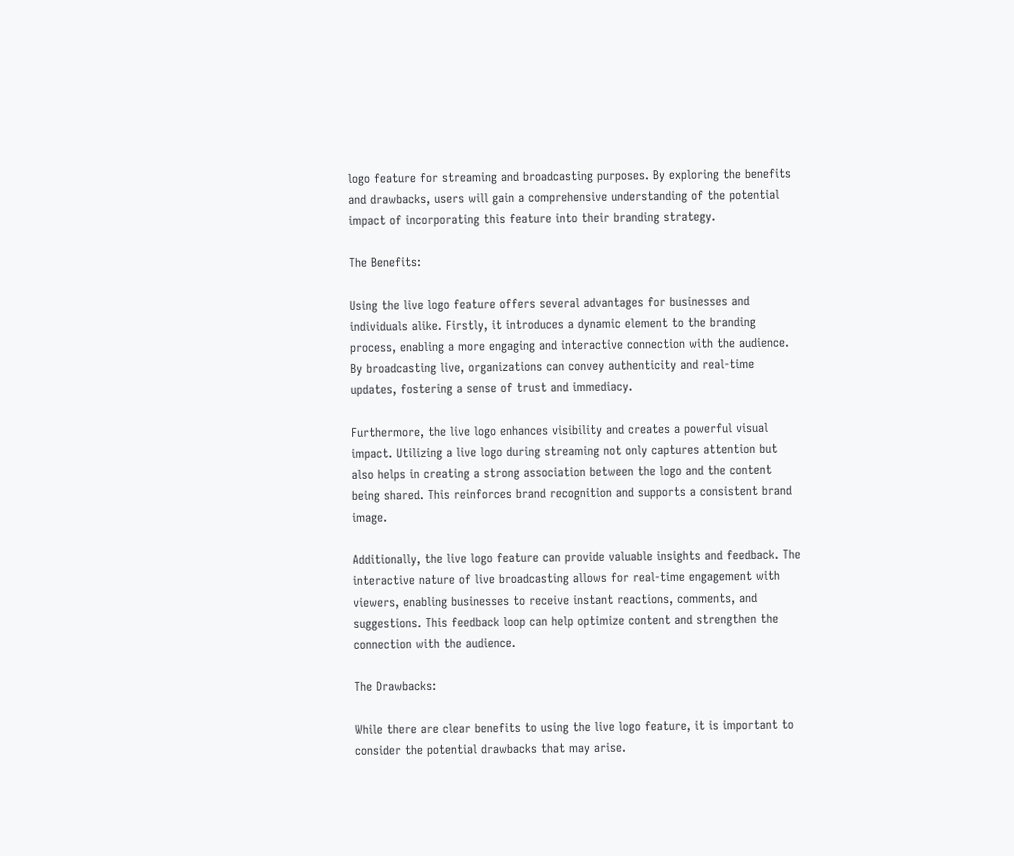logo feature for streaming and broadcasting purposes. By exploring the benefits and drawbacks, users will gain a comprehensive understanding of the potential impact of incorporating this feature into their branding strategy.

The Benefits:

Using the live logo feature offers several advantages for businesses and individuals alike. Firstly, it introduces a dynamic element to the branding process, enabling a more engaging and interactive connection with the audience. By broadcasting live, organizations can convey authenticity and real-time updates, fostering a sense of trust and immediacy.

Furthermore, the live logo enhances visibility and creates a powerful visual impact. Utilizing a live logo during streaming not only captures attention but also helps in creating a strong association between the logo and the content being shared. This reinforces brand recognition and supports a consistent brand image.

Additionally, the live logo feature can provide valuable insights and feedback. The interactive nature of live broadcasting allows for real-time engagement with viewers, enabling businesses to receive instant reactions, comments, and suggestions. This feedback loop can help optimize content and strengthen the connection with the audience.

The Drawbacks:

While there are clear benefits to using the live logo feature, it is important to consider the potential drawbacks that may arise.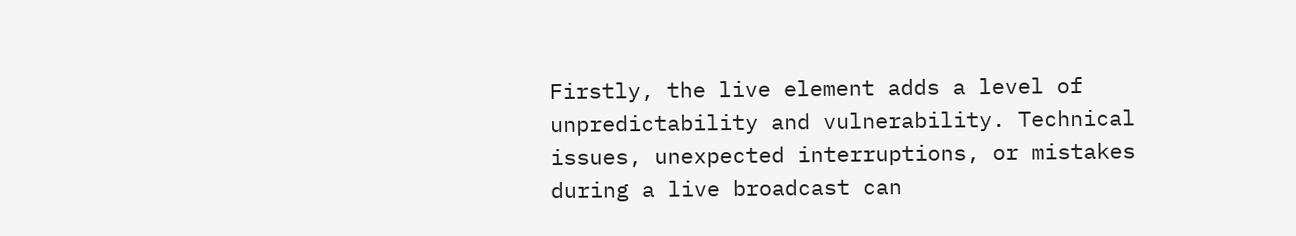Firstly, the live element adds a level of unpredictability and vulnerability. Technical issues, unexpected interruptions, or mistakes during a live broadcast can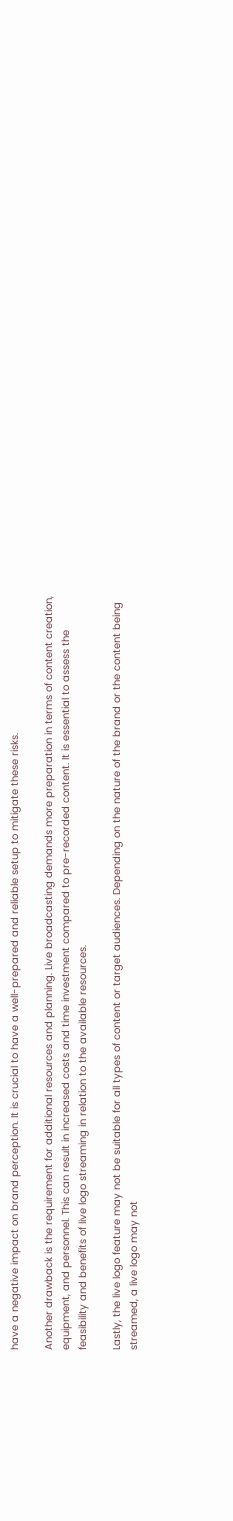have a negative impact on brand perception. It is crucial to have a well-prepared and reliable setup to mitigate these risks.

Another drawback is the requirement for additional resources and planning. Live broadcasting demands more preparation in terms of content creation, equipment, and personnel. This can result in increased costs and time investment compared to pre-recorded content. It is essential to assess the feasibility and benefits of live logo streaming in relation to the available resources.

Lastly, the live logo feature may not be suitable for all types of content or target audiences. Depending on the nature of the brand or the content being streamed, a live logo may not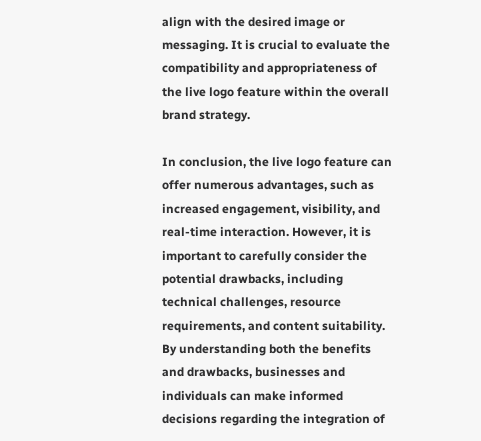align with the desired image or messaging. It is crucial to evaluate the compatibility and appropriateness of the live logo feature within the overall brand strategy.

In conclusion, the live logo feature can offer numerous advantages, such as increased engagement, visibility, and real-time interaction. However, it is important to carefully consider the potential drawbacks, including technical challenges, resource requirements, and content suitability. By understanding both the benefits and drawbacks, businesses and individuals can make informed decisions regarding the integration of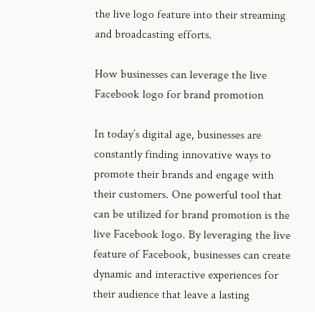the live logo feature into their streaming and broadcasting efforts.

How businesses can leverage the live Facebook logo for brand promotion

In today’s digital age, businesses are constantly finding innovative ways to promote their brands and engage with their customers. One powerful tool that can be utilized for brand promotion is the live Facebook logo. By leveraging the live feature of Facebook, businesses can create dynamic and interactive experiences for their audience that leave a lasting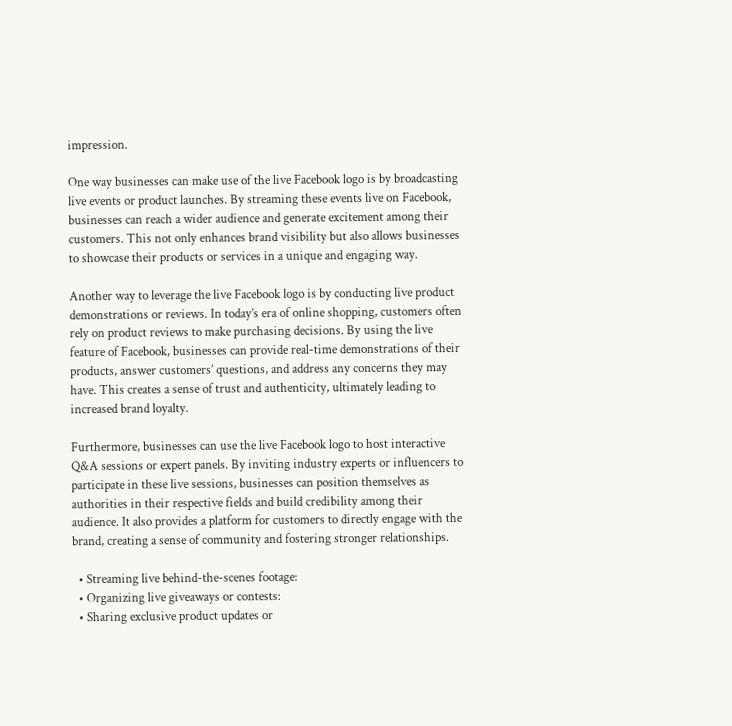impression.

One way businesses can make use of the live Facebook logo is by broadcasting live events or product launches. By streaming these events live on Facebook, businesses can reach a wider audience and generate excitement among their customers. This not only enhances brand visibility but also allows businesses to showcase their products or services in a unique and engaging way.

Another way to leverage the live Facebook logo is by conducting live product demonstrations or reviews. In today’s era of online shopping, customers often rely on product reviews to make purchasing decisions. By using the live feature of Facebook, businesses can provide real-time demonstrations of their products, answer customers’ questions, and address any concerns they may have. This creates a sense of trust and authenticity, ultimately leading to increased brand loyalty.

Furthermore, businesses can use the live Facebook logo to host interactive Q&A sessions or expert panels. By inviting industry experts or influencers to participate in these live sessions, businesses can position themselves as authorities in their respective fields and build credibility among their audience. It also provides a platform for customers to directly engage with the brand, creating a sense of community and fostering stronger relationships.

  • Streaming live behind-the-scenes footage:
  • Organizing live giveaways or contests:
  • Sharing exclusive product updates or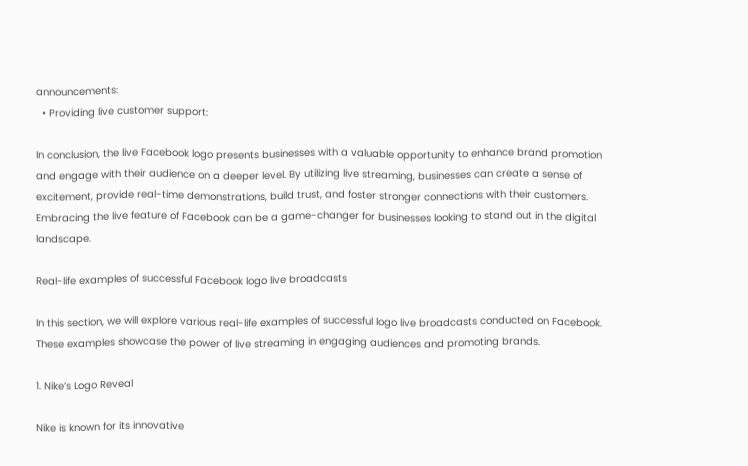announcements:
  • Providing live customer support:

In conclusion, the live Facebook logo presents businesses with a valuable opportunity to enhance brand promotion and engage with their audience on a deeper level. By utilizing live streaming, businesses can create a sense of excitement, provide real-time demonstrations, build trust, and foster stronger connections with their customers. Embracing the live feature of Facebook can be a game-changer for businesses looking to stand out in the digital landscape.

Real-life examples of successful Facebook logo live broadcasts

In this section, we will explore various real-life examples of successful logo live broadcasts conducted on Facebook. These examples showcase the power of live streaming in engaging audiences and promoting brands.

1. Nike’s Logo Reveal

Nike is known for its innovative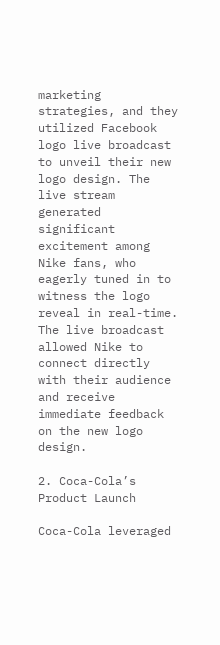marketing strategies, and they utilized Facebook logo live broadcast to unveil their new logo design. The live stream generated significant excitement among Nike fans, who eagerly tuned in to witness the logo reveal in real-time. The live broadcast allowed Nike to connect directly with their audience and receive immediate feedback on the new logo design.

2. Coca-Cola’s Product Launch

Coca-Cola leveraged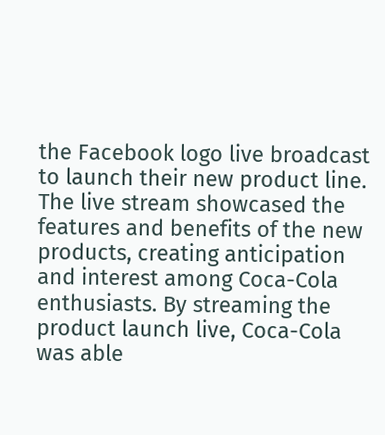the Facebook logo live broadcast to launch their new product line. The live stream showcased the features and benefits of the new products, creating anticipation and interest among Coca-Cola enthusiasts. By streaming the product launch live, Coca-Cola was able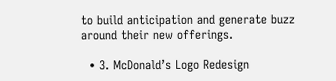to build anticipation and generate buzz around their new offerings.

  • 3. McDonald’s Logo Redesign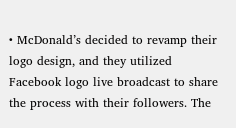• McDonald’s decided to revamp their logo design, and they utilized Facebook logo live broadcast to share the process with their followers. The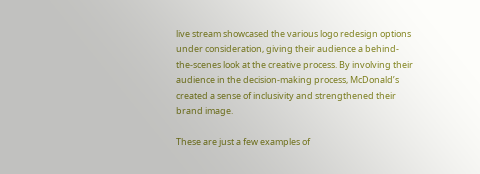live stream showcased the various logo redesign options under consideration, giving their audience a behind-the-scenes look at the creative process. By involving their audience in the decision-making process, McDonald’s created a sense of inclusivity and strengthened their brand image.

These are just a few examples of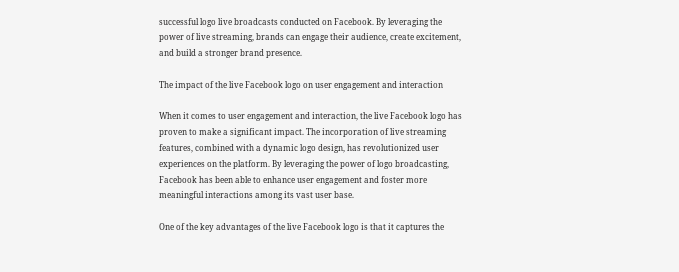successful logo live broadcasts conducted on Facebook. By leveraging the power of live streaming, brands can engage their audience, create excitement, and build a stronger brand presence.

The impact of the live Facebook logo on user engagement and interaction

When it comes to user engagement and interaction, the live Facebook logo has proven to make a significant impact. The incorporation of live streaming features, combined with a dynamic logo design, has revolutionized user experiences on the platform. By leveraging the power of logo broadcasting, Facebook has been able to enhance user engagement and foster more meaningful interactions among its vast user base.

One of the key advantages of the live Facebook logo is that it captures the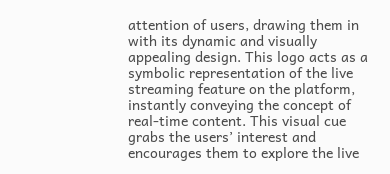attention of users, drawing them in with its dynamic and visually appealing design. This logo acts as a symbolic representation of the live streaming feature on the platform, instantly conveying the concept of real-time content. This visual cue grabs the users’ interest and encourages them to explore the live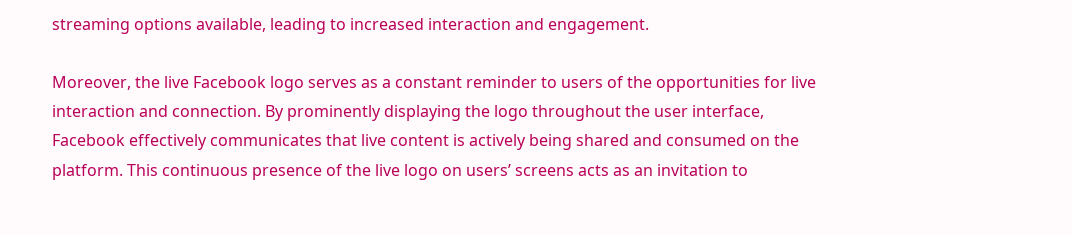streaming options available, leading to increased interaction and engagement.

Moreover, the live Facebook logo serves as a constant reminder to users of the opportunities for live interaction and connection. By prominently displaying the logo throughout the user interface, Facebook effectively communicates that live content is actively being shared and consumed on the platform. This continuous presence of the live logo on users’ screens acts as an invitation to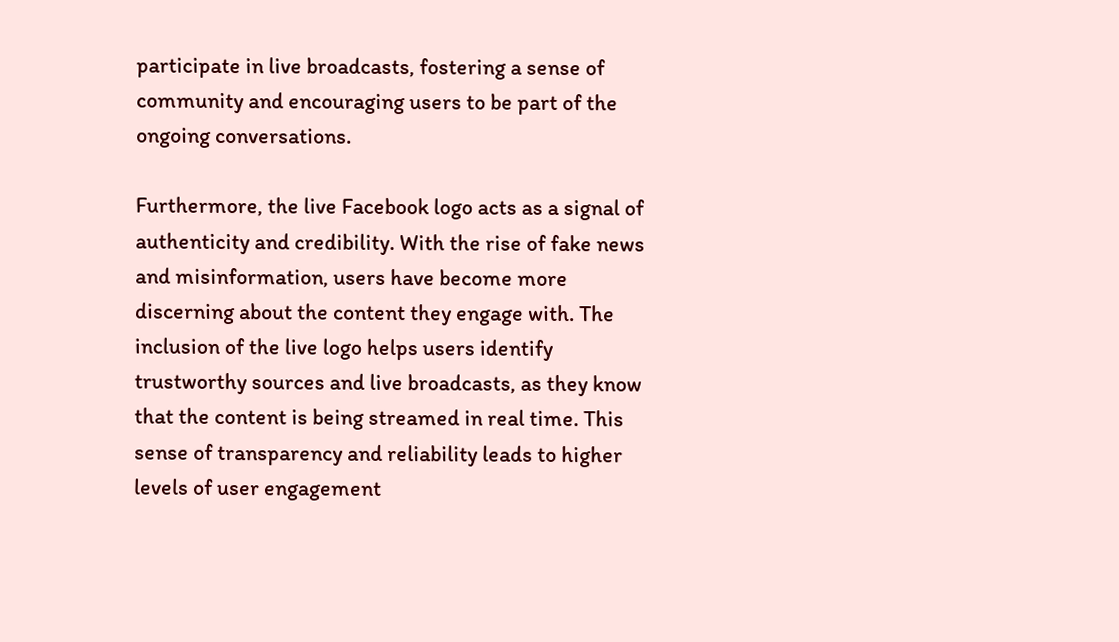participate in live broadcasts, fostering a sense of community and encouraging users to be part of the ongoing conversations.

Furthermore, the live Facebook logo acts as a signal of authenticity and credibility. With the rise of fake news and misinformation, users have become more discerning about the content they engage with. The inclusion of the live logo helps users identify trustworthy sources and live broadcasts, as they know that the content is being streamed in real time. This sense of transparency and reliability leads to higher levels of user engagement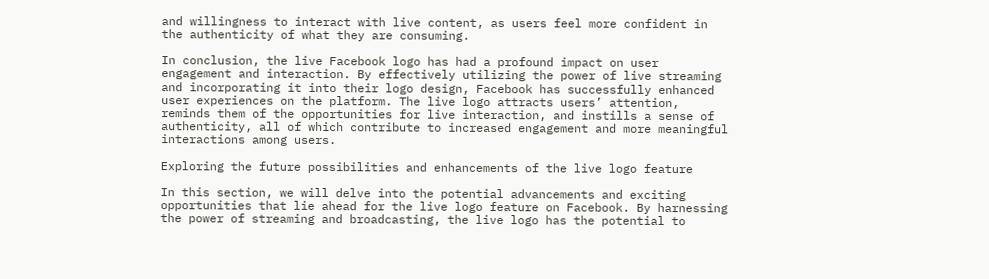and willingness to interact with live content, as users feel more confident in the authenticity of what they are consuming.

In conclusion, the live Facebook logo has had a profound impact on user engagement and interaction. By effectively utilizing the power of live streaming and incorporating it into their logo design, Facebook has successfully enhanced user experiences on the platform. The live logo attracts users’ attention, reminds them of the opportunities for live interaction, and instills a sense of authenticity, all of which contribute to increased engagement and more meaningful interactions among users.

Exploring the future possibilities and enhancements of the live logo feature

In this section, we will delve into the potential advancements and exciting opportunities that lie ahead for the live logo feature on Facebook. By harnessing the power of streaming and broadcasting, the live logo has the potential to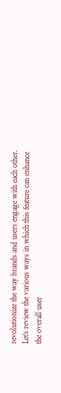revolutionize the way brands and users engage with each other. Let’s review the various ways in which this feature can enhance the overall user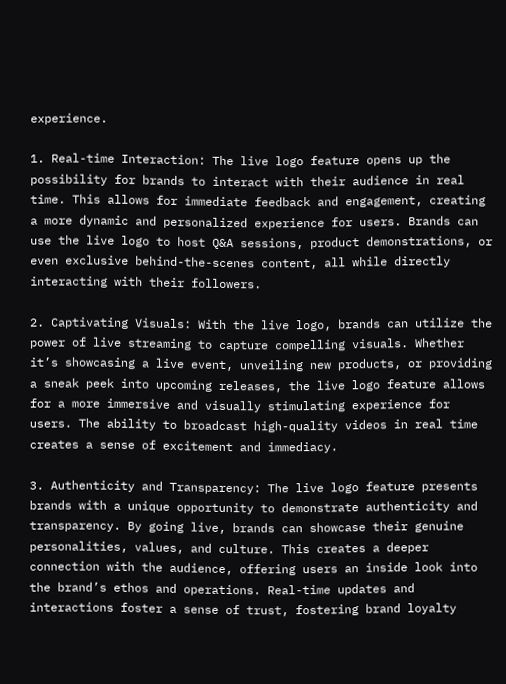experience.

1. Real-time Interaction: The live logo feature opens up the possibility for brands to interact with their audience in real time. This allows for immediate feedback and engagement, creating a more dynamic and personalized experience for users. Brands can use the live logo to host Q&A sessions, product demonstrations, or even exclusive behind-the-scenes content, all while directly interacting with their followers.

2. Captivating Visuals: With the live logo, brands can utilize the power of live streaming to capture compelling visuals. Whether it’s showcasing a live event, unveiling new products, or providing a sneak peek into upcoming releases, the live logo feature allows for a more immersive and visually stimulating experience for users. The ability to broadcast high-quality videos in real time creates a sense of excitement and immediacy.

3. Authenticity and Transparency: The live logo feature presents brands with a unique opportunity to demonstrate authenticity and transparency. By going live, brands can showcase their genuine personalities, values, and culture. This creates a deeper connection with the audience, offering users an inside look into the brand’s ethos and operations. Real-time updates and interactions foster a sense of trust, fostering brand loyalty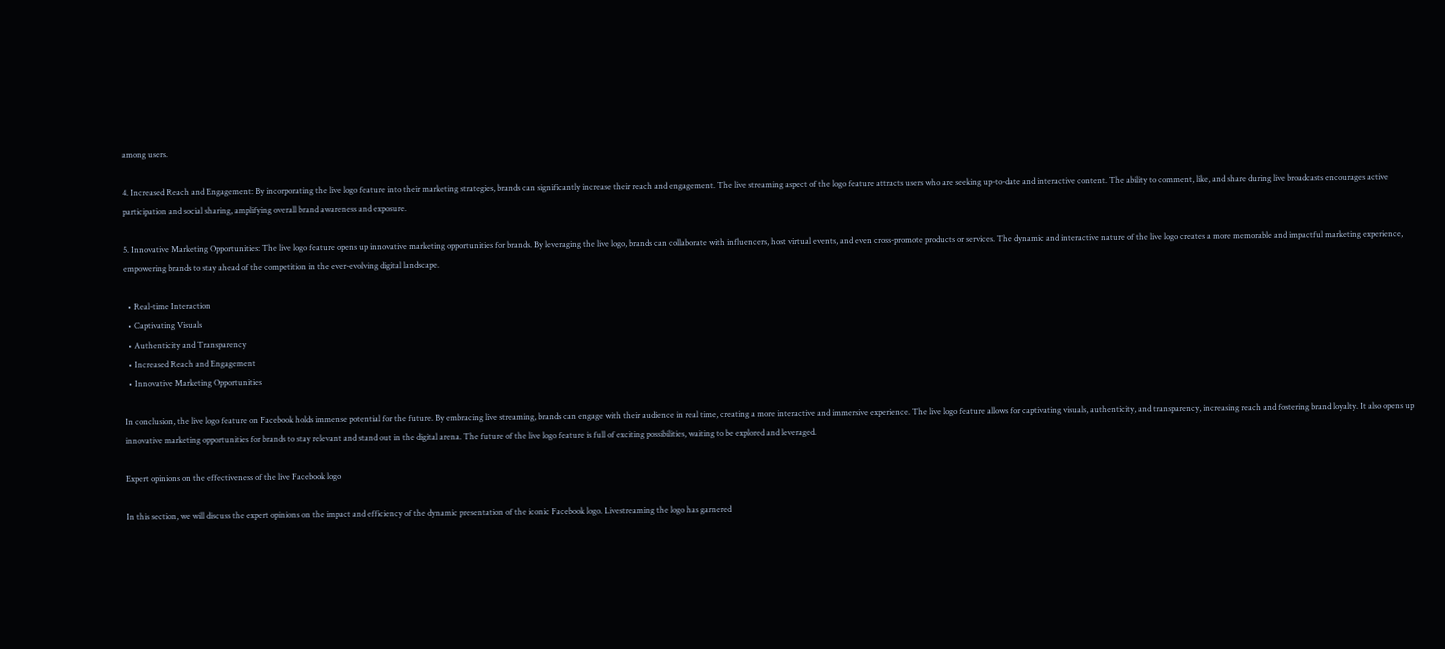among users.

4. Increased Reach and Engagement: By incorporating the live logo feature into their marketing strategies, brands can significantly increase their reach and engagement. The live streaming aspect of the logo feature attracts users who are seeking up-to-date and interactive content. The ability to comment, like, and share during live broadcasts encourages active participation and social sharing, amplifying overall brand awareness and exposure.

5. Innovative Marketing Opportunities: The live logo feature opens up innovative marketing opportunities for brands. By leveraging the live logo, brands can collaborate with influencers, host virtual events, and even cross-promote products or services. The dynamic and interactive nature of the live logo creates a more memorable and impactful marketing experience, empowering brands to stay ahead of the competition in the ever-evolving digital landscape.

  • Real-time Interaction
  • Captivating Visuals
  • Authenticity and Transparency
  • Increased Reach and Engagement
  • Innovative Marketing Opportunities

In conclusion, the live logo feature on Facebook holds immense potential for the future. By embracing live streaming, brands can engage with their audience in real time, creating a more interactive and immersive experience. The live logo feature allows for captivating visuals, authenticity, and transparency, increasing reach and fostering brand loyalty. It also opens up innovative marketing opportunities for brands to stay relevant and stand out in the digital arena. The future of the live logo feature is full of exciting possibilities, waiting to be explored and leveraged.

Expert opinions on the effectiveness of the live Facebook logo

In this section, we will discuss the expert opinions on the impact and efficiency of the dynamic presentation of the iconic Facebook logo. Livestreaming the logo has garnered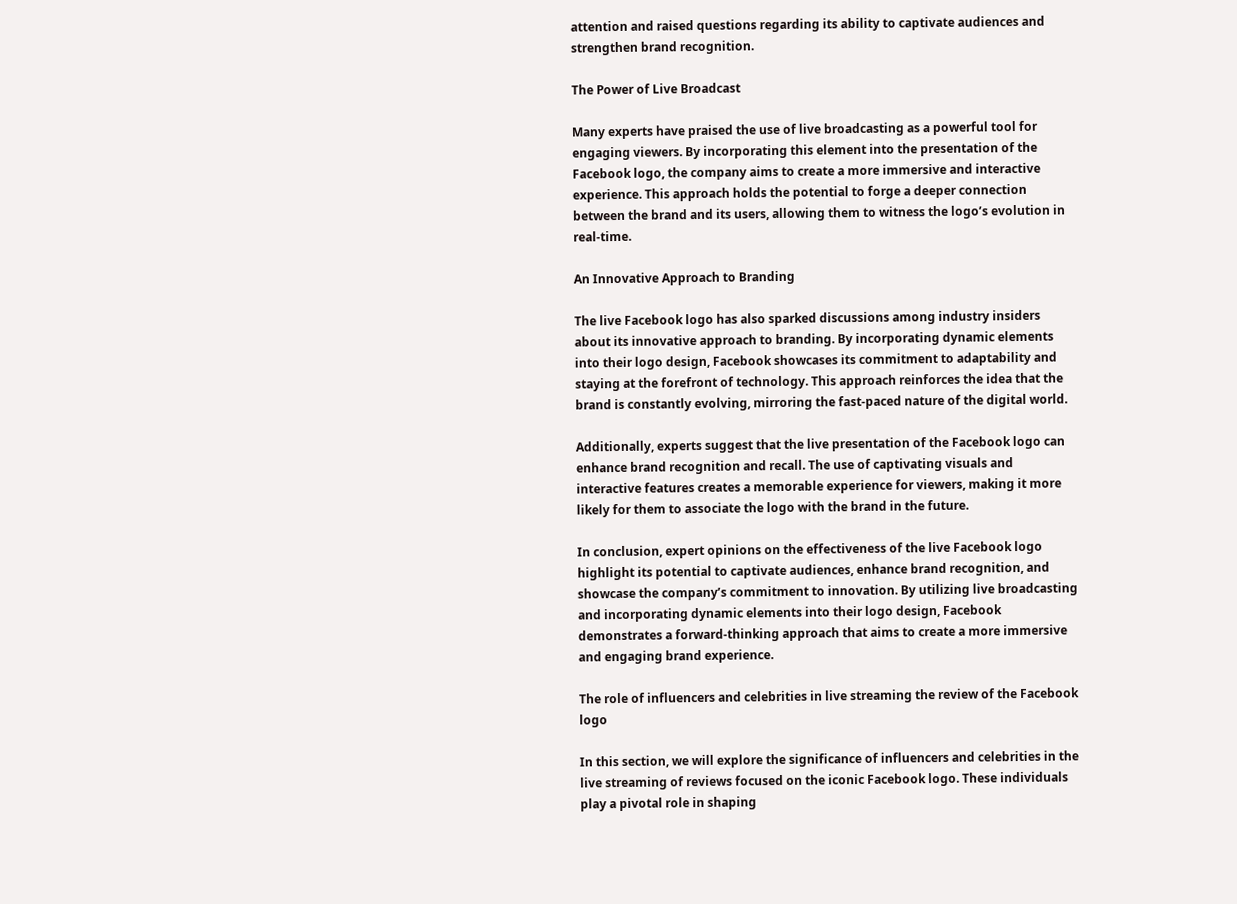attention and raised questions regarding its ability to captivate audiences and strengthen brand recognition.

The Power of Live Broadcast

Many experts have praised the use of live broadcasting as a powerful tool for engaging viewers. By incorporating this element into the presentation of the Facebook logo, the company aims to create a more immersive and interactive experience. This approach holds the potential to forge a deeper connection between the brand and its users, allowing them to witness the logo’s evolution in real-time.

An Innovative Approach to Branding

The live Facebook logo has also sparked discussions among industry insiders about its innovative approach to branding. By incorporating dynamic elements into their logo design, Facebook showcases its commitment to adaptability and staying at the forefront of technology. This approach reinforces the idea that the brand is constantly evolving, mirroring the fast-paced nature of the digital world.

Additionally, experts suggest that the live presentation of the Facebook logo can enhance brand recognition and recall. The use of captivating visuals and interactive features creates a memorable experience for viewers, making it more likely for them to associate the logo with the brand in the future.

In conclusion, expert opinions on the effectiveness of the live Facebook logo highlight its potential to captivate audiences, enhance brand recognition, and showcase the company’s commitment to innovation. By utilizing live broadcasting and incorporating dynamic elements into their logo design, Facebook demonstrates a forward-thinking approach that aims to create a more immersive and engaging brand experience.

The role of influencers and celebrities in live streaming the review of the Facebook logo

In this section, we will explore the significance of influencers and celebrities in the live streaming of reviews focused on the iconic Facebook logo. These individuals play a pivotal role in shaping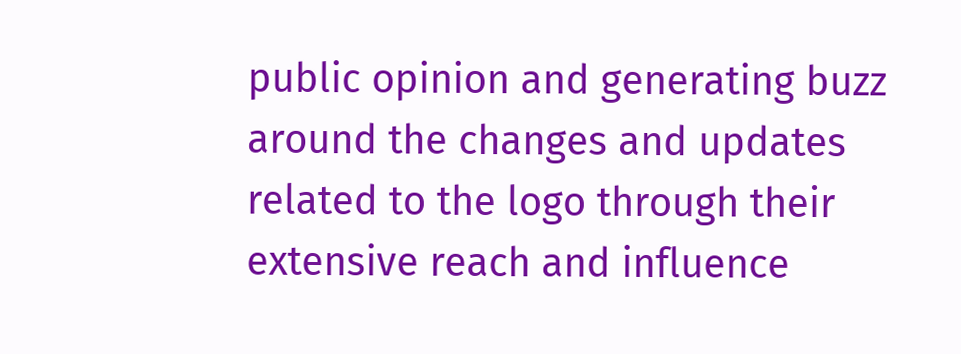public opinion and generating buzz around the changes and updates related to the logo through their extensive reach and influence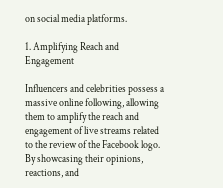on social media platforms.

1. Amplifying Reach and Engagement

Influencers and celebrities possess a massive online following, allowing them to amplify the reach and engagement of live streams related to the review of the Facebook logo. By showcasing their opinions, reactions, and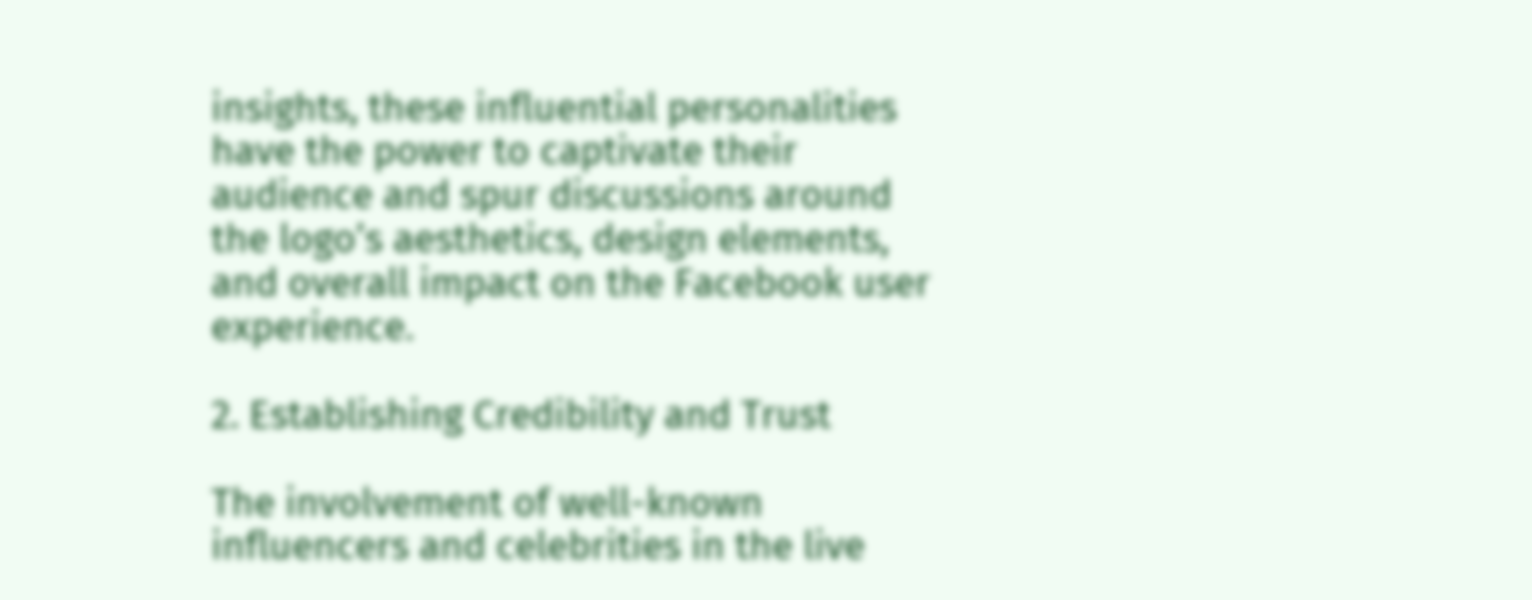insights, these influential personalities have the power to captivate their audience and spur discussions around the logo’s aesthetics, design elements, and overall impact on the Facebook user experience.

2. Establishing Credibility and Trust

The involvement of well-known influencers and celebrities in the live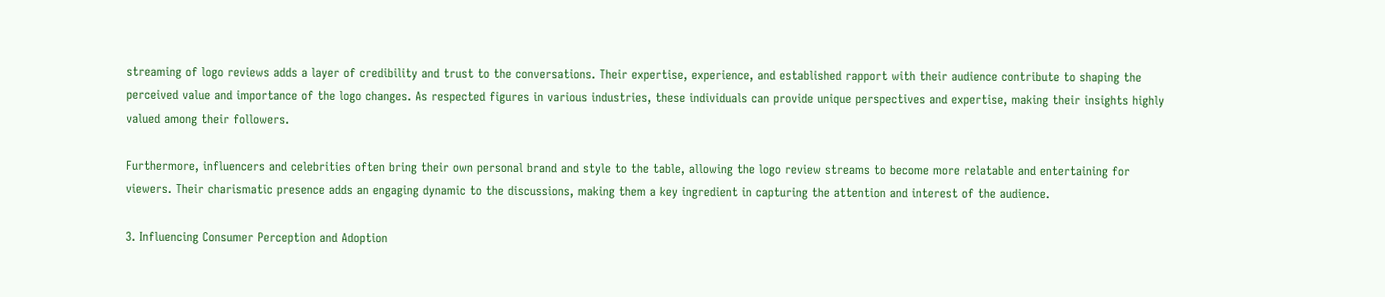streaming of logo reviews adds a layer of credibility and trust to the conversations. Their expertise, experience, and established rapport with their audience contribute to shaping the perceived value and importance of the logo changes. As respected figures in various industries, these individuals can provide unique perspectives and expertise, making their insights highly valued among their followers.

Furthermore, influencers and celebrities often bring their own personal brand and style to the table, allowing the logo review streams to become more relatable and entertaining for viewers. Their charismatic presence adds an engaging dynamic to the discussions, making them a key ingredient in capturing the attention and interest of the audience.

3. Influencing Consumer Perception and Adoption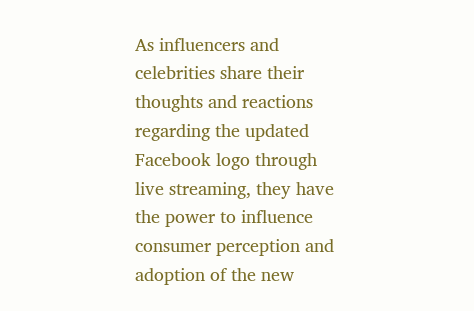As influencers and celebrities share their thoughts and reactions regarding the updated Facebook logo through live streaming, they have the power to influence consumer perception and adoption of the new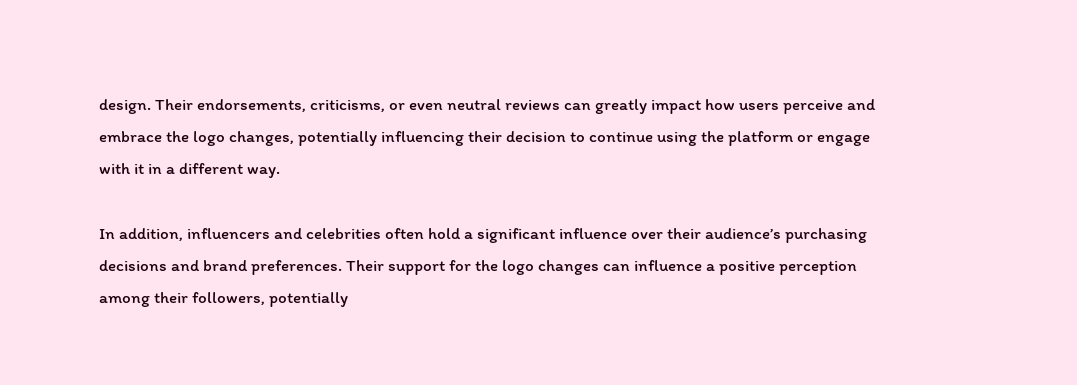design. Their endorsements, criticisms, or even neutral reviews can greatly impact how users perceive and embrace the logo changes, potentially influencing their decision to continue using the platform or engage with it in a different way.

In addition, influencers and celebrities often hold a significant influence over their audience’s purchasing decisions and brand preferences. Their support for the logo changes can influence a positive perception among their followers, potentially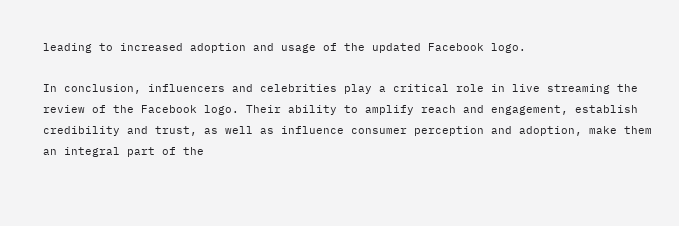leading to increased adoption and usage of the updated Facebook logo.

In conclusion, influencers and celebrities play a critical role in live streaming the review of the Facebook logo. Their ability to amplify reach and engagement, establish credibility and trust, as well as influence consumer perception and adoption, make them an integral part of the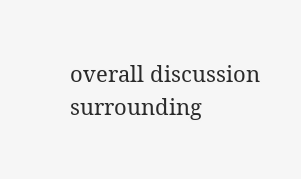overall discussion surrounding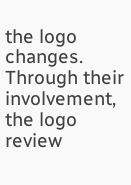the logo changes. Through their involvement, the logo review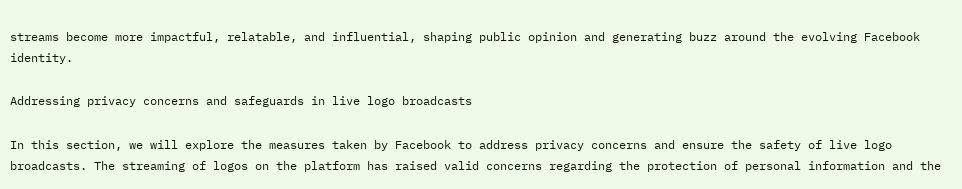streams become more impactful, relatable, and influential, shaping public opinion and generating buzz around the evolving Facebook identity.

Addressing privacy concerns and safeguards in live logo broadcasts

In this section, we will explore the measures taken by Facebook to address privacy concerns and ensure the safety of live logo broadcasts. The streaming of logos on the platform has raised valid concerns regarding the protection of personal information and the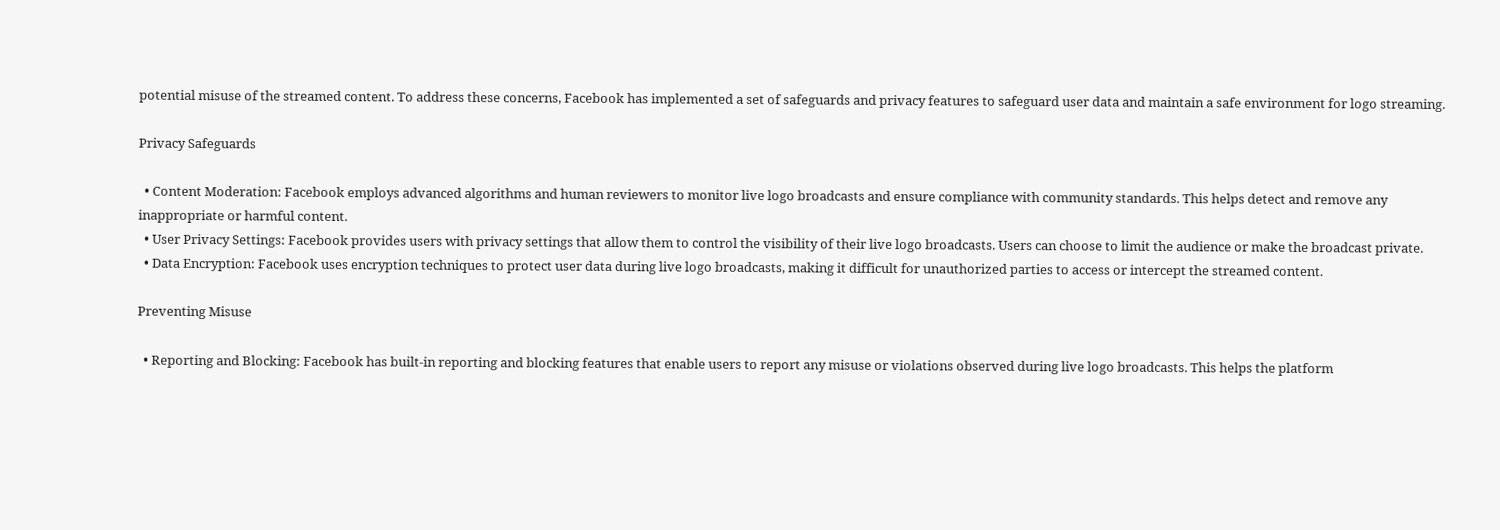potential misuse of the streamed content. To address these concerns, Facebook has implemented a set of safeguards and privacy features to safeguard user data and maintain a safe environment for logo streaming.

Privacy Safeguards

  • Content Moderation: Facebook employs advanced algorithms and human reviewers to monitor live logo broadcasts and ensure compliance with community standards. This helps detect and remove any inappropriate or harmful content.
  • User Privacy Settings: Facebook provides users with privacy settings that allow them to control the visibility of their live logo broadcasts. Users can choose to limit the audience or make the broadcast private.
  • Data Encryption: Facebook uses encryption techniques to protect user data during live logo broadcasts, making it difficult for unauthorized parties to access or intercept the streamed content.

Preventing Misuse

  • Reporting and Blocking: Facebook has built-in reporting and blocking features that enable users to report any misuse or violations observed during live logo broadcasts. This helps the platform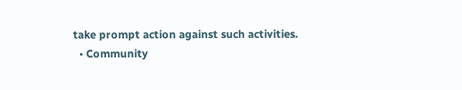take prompt action against such activities.
  • Community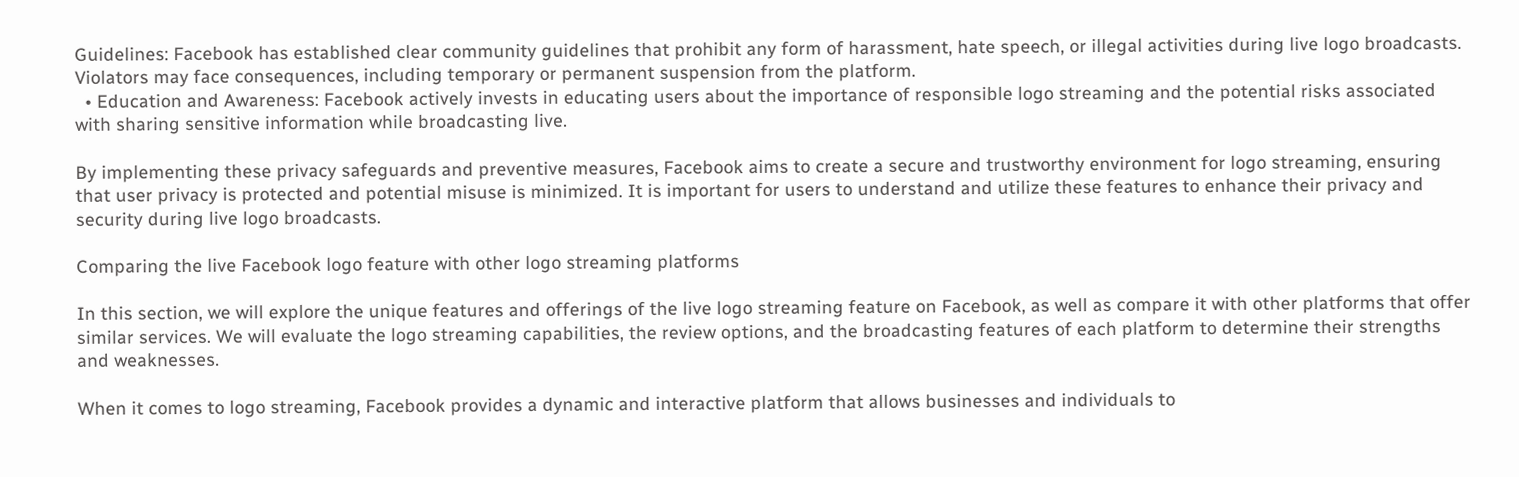Guidelines: Facebook has established clear community guidelines that prohibit any form of harassment, hate speech, or illegal activities during live logo broadcasts. Violators may face consequences, including temporary or permanent suspension from the platform.
  • Education and Awareness: Facebook actively invests in educating users about the importance of responsible logo streaming and the potential risks associated with sharing sensitive information while broadcasting live.

By implementing these privacy safeguards and preventive measures, Facebook aims to create a secure and trustworthy environment for logo streaming, ensuring that user privacy is protected and potential misuse is minimized. It is important for users to understand and utilize these features to enhance their privacy and security during live logo broadcasts.

Comparing the live Facebook logo feature with other logo streaming platforms

In this section, we will explore the unique features and offerings of the live logo streaming feature on Facebook, as well as compare it with other platforms that offer similar services. We will evaluate the logo streaming capabilities, the review options, and the broadcasting features of each platform to determine their strengths and weaknesses.

When it comes to logo streaming, Facebook provides a dynamic and interactive platform that allows businesses and individuals to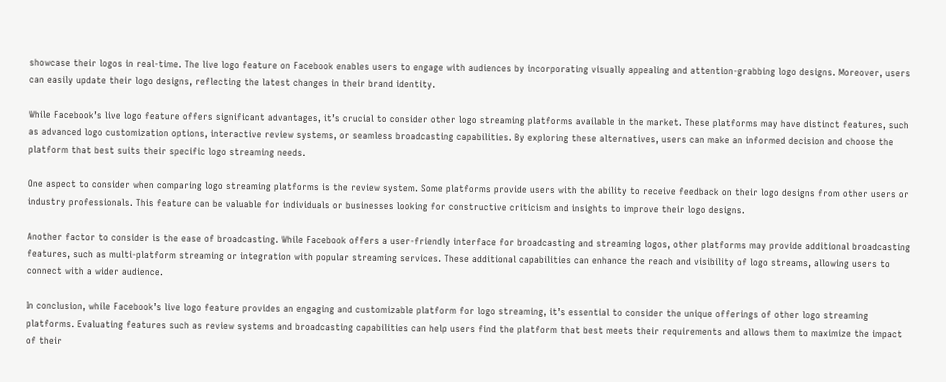showcase their logos in real-time. The live logo feature on Facebook enables users to engage with audiences by incorporating visually appealing and attention-grabbing logo designs. Moreover, users can easily update their logo designs, reflecting the latest changes in their brand identity.

While Facebook’s live logo feature offers significant advantages, it’s crucial to consider other logo streaming platforms available in the market. These platforms may have distinct features, such as advanced logo customization options, interactive review systems, or seamless broadcasting capabilities. By exploring these alternatives, users can make an informed decision and choose the platform that best suits their specific logo streaming needs.

One aspect to consider when comparing logo streaming platforms is the review system. Some platforms provide users with the ability to receive feedback on their logo designs from other users or industry professionals. This feature can be valuable for individuals or businesses looking for constructive criticism and insights to improve their logo designs.

Another factor to consider is the ease of broadcasting. While Facebook offers a user-friendly interface for broadcasting and streaming logos, other platforms may provide additional broadcasting features, such as multi-platform streaming or integration with popular streaming services. These additional capabilities can enhance the reach and visibility of logo streams, allowing users to connect with a wider audience.

In conclusion, while Facebook’s live logo feature provides an engaging and customizable platform for logo streaming, it’s essential to consider the unique offerings of other logo streaming platforms. Evaluating features such as review systems and broadcasting capabilities can help users find the platform that best meets their requirements and allows them to maximize the impact of their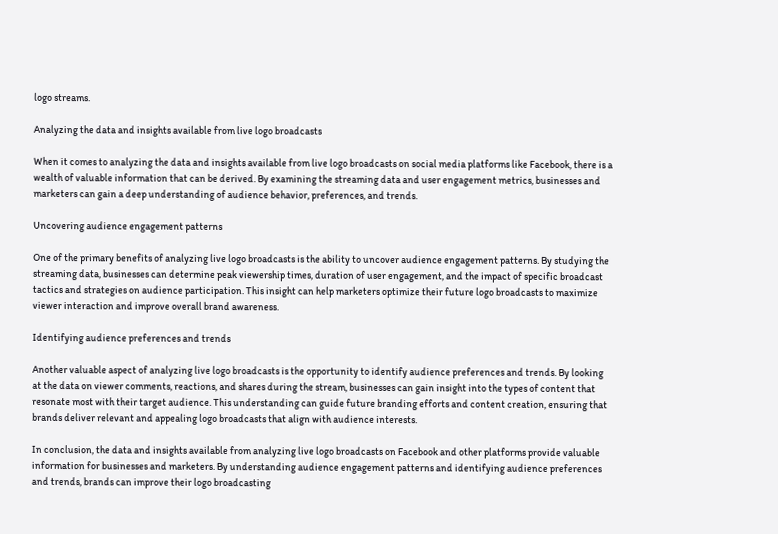logo streams.

Analyzing the data and insights available from live logo broadcasts

When it comes to analyzing the data and insights available from live logo broadcasts on social media platforms like Facebook, there is a wealth of valuable information that can be derived. By examining the streaming data and user engagement metrics, businesses and marketers can gain a deep understanding of audience behavior, preferences, and trends.

Uncovering audience engagement patterns

One of the primary benefits of analyzing live logo broadcasts is the ability to uncover audience engagement patterns. By studying the streaming data, businesses can determine peak viewership times, duration of user engagement, and the impact of specific broadcast tactics and strategies on audience participation. This insight can help marketers optimize their future logo broadcasts to maximize viewer interaction and improve overall brand awareness.

Identifying audience preferences and trends

Another valuable aspect of analyzing live logo broadcasts is the opportunity to identify audience preferences and trends. By looking at the data on viewer comments, reactions, and shares during the stream, businesses can gain insight into the types of content that resonate most with their target audience. This understanding can guide future branding efforts and content creation, ensuring that brands deliver relevant and appealing logo broadcasts that align with audience interests.

In conclusion, the data and insights available from analyzing live logo broadcasts on Facebook and other platforms provide valuable information for businesses and marketers. By understanding audience engagement patterns and identifying audience preferences and trends, brands can improve their logo broadcasting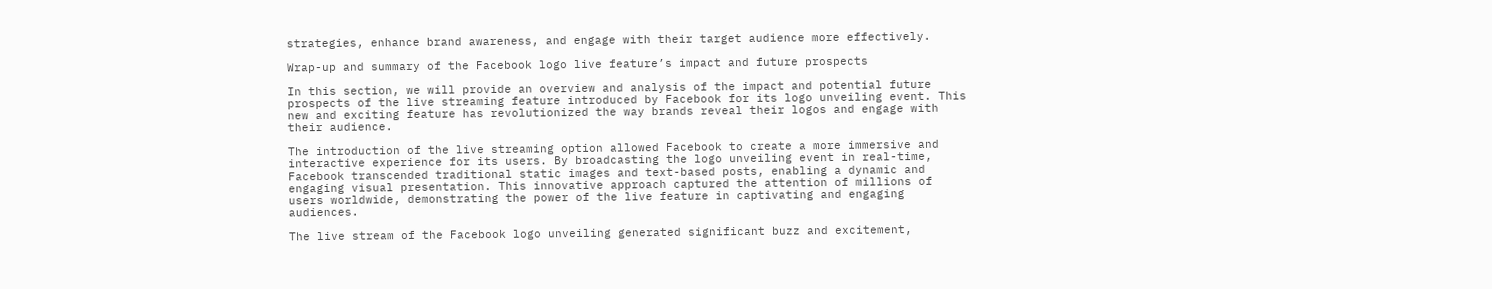strategies, enhance brand awareness, and engage with their target audience more effectively.

Wrap-up and summary of the Facebook logo live feature’s impact and future prospects

In this section, we will provide an overview and analysis of the impact and potential future prospects of the live streaming feature introduced by Facebook for its logo unveiling event. This new and exciting feature has revolutionized the way brands reveal their logos and engage with their audience.

The introduction of the live streaming option allowed Facebook to create a more immersive and interactive experience for its users. By broadcasting the logo unveiling event in real-time, Facebook transcended traditional static images and text-based posts, enabling a dynamic and engaging visual presentation. This innovative approach captured the attention of millions of users worldwide, demonstrating the power of the live feature in captivating and engaging audiences.

The live stream of the Facebook logo unveiling generated significant buzz and excitement,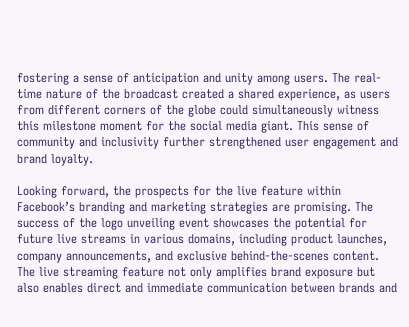fostering a sense of anticipation and unity among users. The real-time nature of the broadcast created a shared experience, as users from different corners of the globe could simultaneously witness this milestone moment for the social media giant. This sense of community and inclusivity further strengthened user engagement and brand loyalty.

Looking forward, the prospects for the live feature within Facebook’s branding and marketing strategies are promising. The success of the logo unveiling event showcases the potential for future live streams in various domains, including product launches, company announcements, and exclusive behind-the-scenes content. The live streaming feature not only amplifies brand exposure but also enables direct and immediate communication between brands and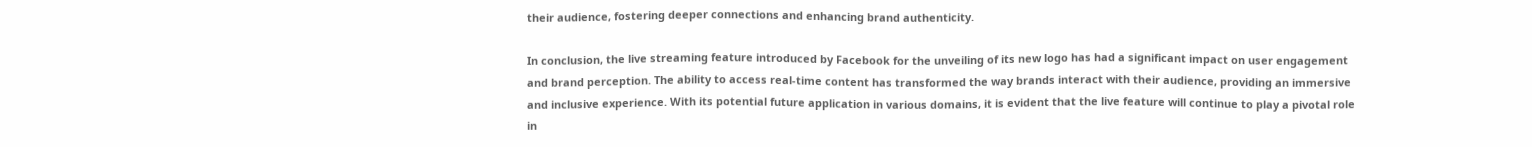their audience, fostering deeper connections and enhancing brand authenticity.

In conclusion, the live streaming feature introduced by Facebook for the unveiling of its new logo has had a significant impact on user engagement and brand perception. The ability to access real-time content has transformed the way brands interact with their audience, providing an immersive and inclusive experience. With its potential future application in various domains, it is evident that the live feature will continue to play a pivotal role in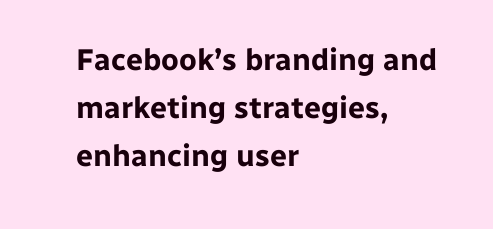Facebook’s branding and marketing strategies, enhancing user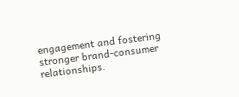engagement and fostering stronger brand-consumer relationships.